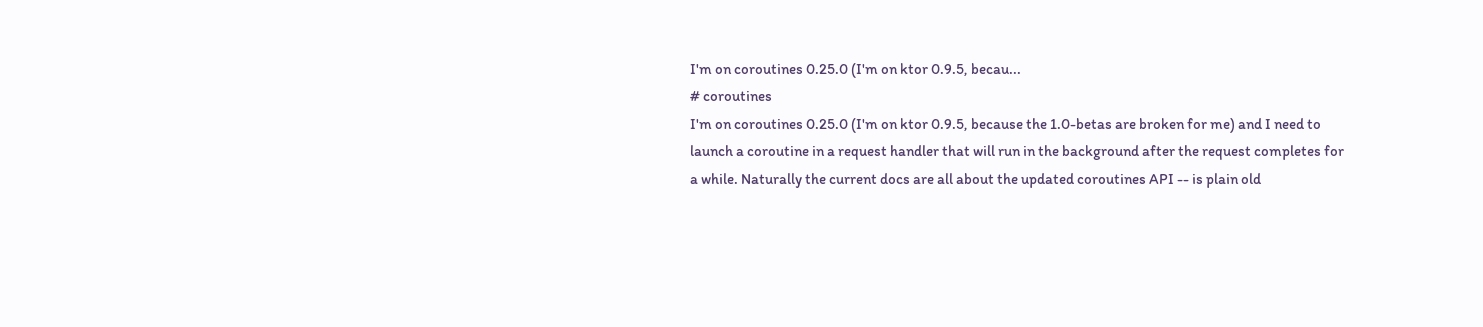I'm on coroutines 0.25.0 (I'm on ktor 0.9.5, becau...
# coroutines
I'm on coroutines 0.25.0 (I'm on ktor 0.9.5, because the 1.0-betas are broken for me) and I need to launch a coroutine in a request handler that will run in the background after the request completes for a while. Naturally the current docs are all about the updated coroutines API -- is plain old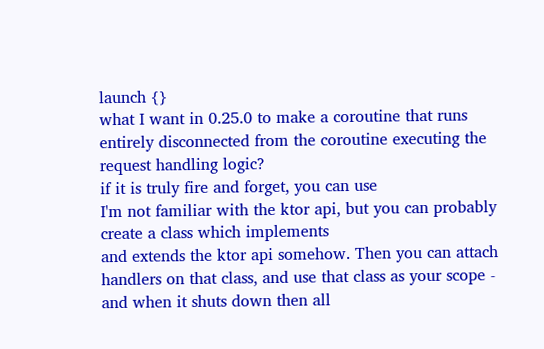launch {}
what I want in 0.25.0 to make a coroutine that runs entirely disconnected from the coroutine executing the request handling logic?
if it is truly fire and forget, you can use
I'm not familiar with the ktor api, but you can probably create a class which implements
and extends the ktor api somehow. Then you can attach handlers on that class, and use that class as your scope - and when it shuts down then all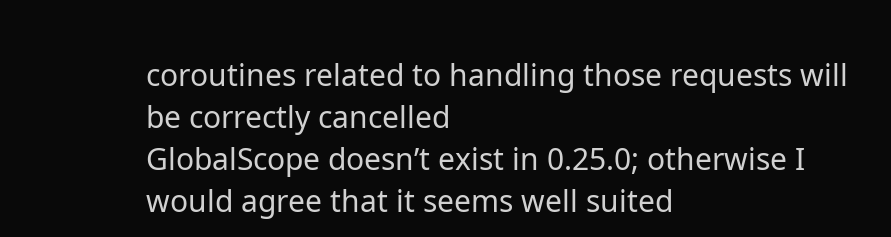coroutines related to handling those requests will be correctly cancelled
GlobalScope doesn’t exist in 0.25.0; otherwise I would agree that it seems well suited